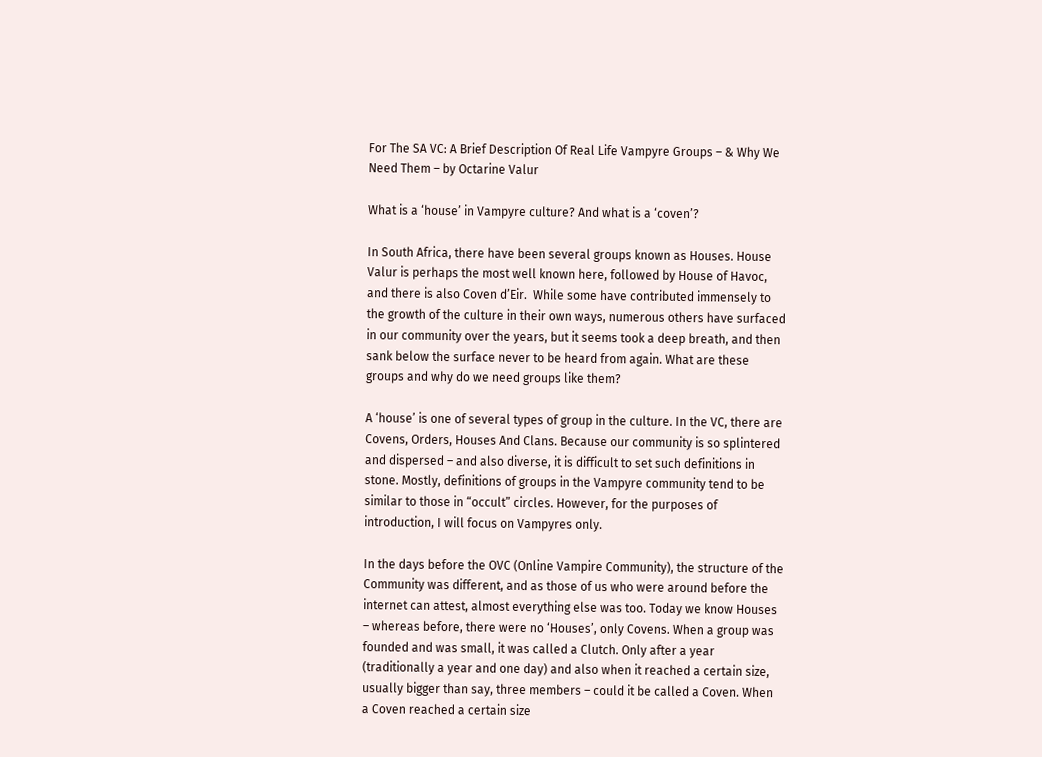For The SA VC: A Brief Description Of Real Life Vampyre Groups – & Why We Need Them – by Octarine Valur

What is a ‘house’ in Vampyre culture? And what is a ‘coven’?

In South Africa, there have been several groups known as Houses. House Valur is perhaps the most well known here, followed by House of Havoc, and there is also Coven d’Eir.  While some have contributed immensely to the growth of the culture in their own ways, numerous others have surfaced in our community over the years, but it seems took a deep breath, and then sank below the surface never to be heard from again. What are these groups and why do we need groups like them?

A ‘house’ is one of several types of group in the culture. In the VC, there are Covens, Orders, Houses And Clans. Because our community is so splintered and dispersed – and also diverse, it is difficult to set such definitions in stone. Mostly, definitions of groups in the Vampyre community tend to be similar to those in “occult” circles. However, for the purposes of introduction, I will focus on Vampyres only.

In the days before the OVC (Online Vampire Community), the structure of the Community was different, and as those of us who were around before the internet can attest, almost everything else was too. Today we know Houses – whereas before, there were no ‘Houses’, only Covens. When a group was founded and was small, it was called a Clutch. Only after a year (traditionally a year and one day) and also when it reached a certain size, usually bigger than say, three members – could it be called a Coven. When a Coven reached a certain size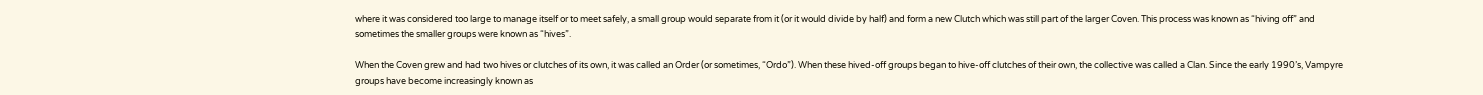where it was considered too large to manage itself or to meet safely, a small group would separate from it (or it would divide by half) and form a new Clutch which was still part of the larger Coven. This process was known as “hiving off” and sometimes the smaller groups were known as “hives”.

When the Coven grew and had two hives or clutches of its own, it was called an Order (or sometimes, “Ordo”). When these hived-off groups began to hive-off clutches of their own, the collective was called a Clan. Since the early 1990’s, Vampyre groups have become increasingly known as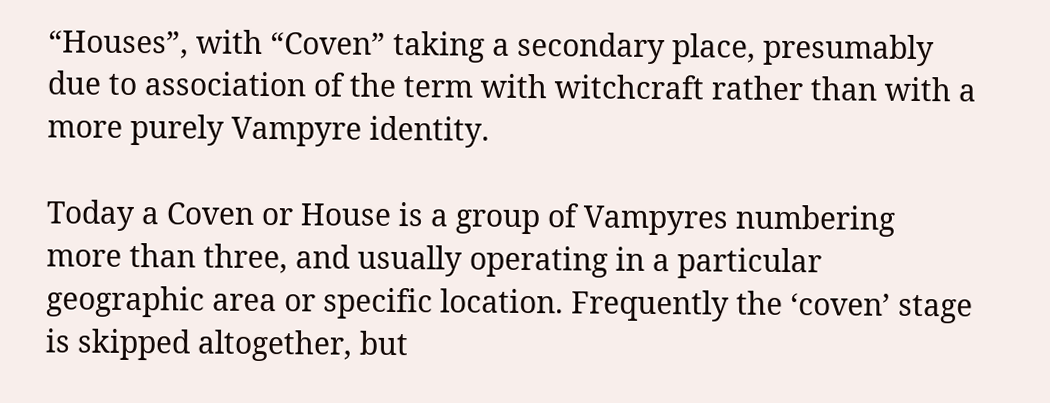“Houses”, with “Coven” taking a secondary place, presumably due to association of the term with witchcraft rather than with a more purely Vampyre identity.

Today a Coven or House is a group of Vampyres numbering more than three, and usually operating in a particular geographic area or specific location. Frequently the ‘coven’ stage is skipped altogether, but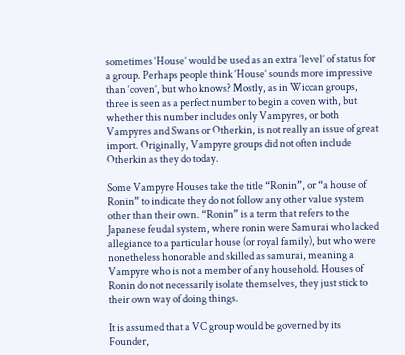sometimes ‘House’ would be used as an extra ‘level’ of status for a group. Perhaps people think ‘House’ sounds more impressive than ‘coven’, but who knows? Mostly, as in Wiccan groups, three is seen as a perfect number to begin a coven with, but whether this number includes only Vampyres, or both Vampyres and Swans or Otherkin, is not really an issue of great import. Originally, Vampyre groups did not often include Otherkin as they do today.

Some Vampyre Houses take the title “Ronin”, or “a house of Ronin” to indicate they do not follow any other value system other than their own. “Ronin” is a term that refers to the Japanese feudal system, where ronin were Samurai who lacked allegiance to a particular house (or royal family), but who were nonetheless honorable and skilled as samurai, meaning a Vampyre who is not a member of any household. Houses of Ronin do not necessarily isolate themselves, they just stick to their own way of doing things.

It is assumed that a VC group would be governed by its Founder,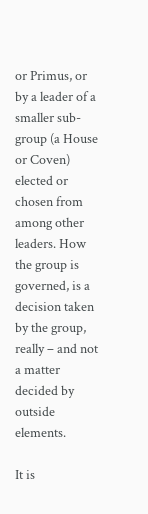or Primus, or by a leader of a smaller sub-group (a House or Coven) elected or chosen from among other leaders. How the group is governed, is a decision taken by the group, really – and not a matter decided by outside elements.

It is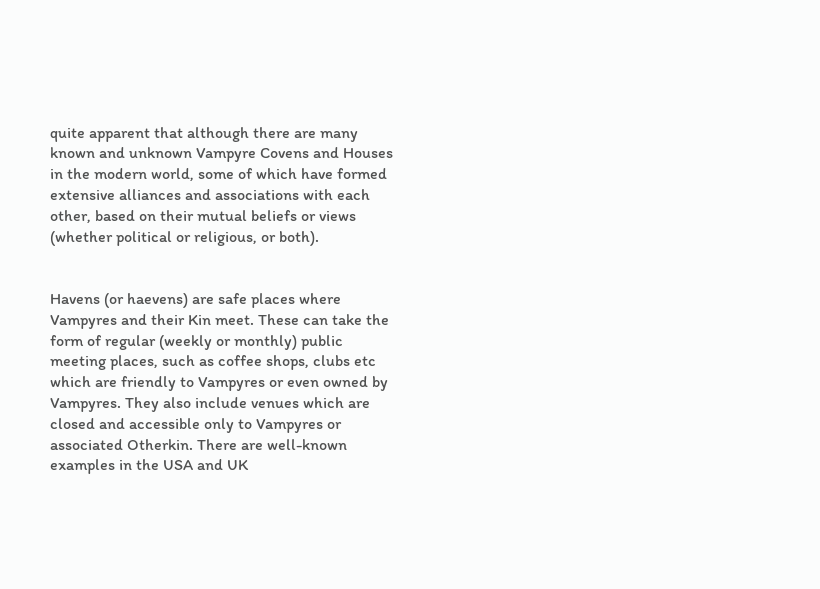quite apparent that although there are many known and unknown Vampyre Covens and Houses in the modern world, some of which have formed extensive alliances and associations with each other, based on their mutual beliefs or views (whether political or religious, or both).


Havens (or haevens) are safe places where Vampyres and their Kin meet. These can take the form of regular (weekly or monthly) public meeting places, such as coffee shops, clubs etc which are friendly to Vampyres or even owned by Vampyres. They also include venues which are closed and accessible only to Vampyres or associated Otherkin. There are well-known examples in the USA and UK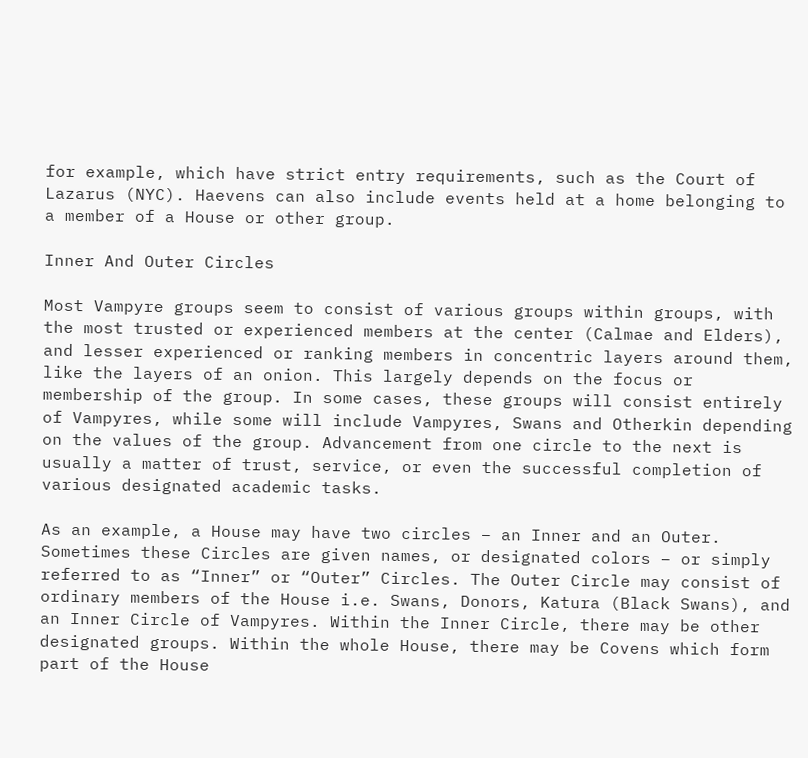for example, which have strict entry requirements, such as the Court of Lazarus (NYC). Haevens can also include events held at a home belonging to a member of a House or other group.

Inner And Outer Circles

Most Vampyre groups seem to consist of various groups within groups, with the most trusted or experienced members at the center (Calmae and Elders), and lesser experienced or ranking members in concentric layers around them, like the layers of an onion. This largely depends on the focus or membership of the group. In some cases, these groups will consist entirely of Vampyres, while some will include Vampyres, Swans and Otherkin depending on the values of the group. Advancement from one circle to the next is usually a matter of trust, service, or even the successful completion of various designated academic tasks.

As an example, a House may have two circles – an Inner and an Outer. Sometimes these Circles are given names, or designated colors – or simply referred to as “Inner” or “Outer” Circles. The Outer Circle may consist of ordinary members of the House i.e. Swans, Donors, Katura (Black Swans), and an Inner Circle of Vampyres. Within the Inner Circle, there may be other designated groups. Within the whole House, there may be Covens which form part of the House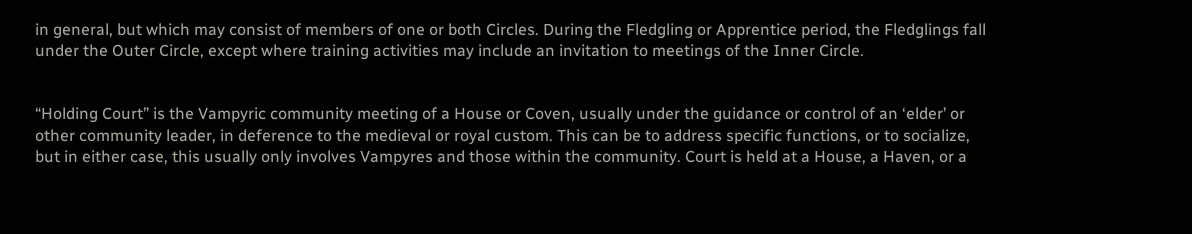in general, but which may consist of members of one or both Circles. During the Fledgling or Apprentice period, the Fledglings fall under the Outer Circle, except where training activities may include an invitation to meetings of the Inner Circle.


“Holding Court” is the Vampyric community meeting of a House or Coven, usually under the guidance or control of an ‘elder’ or other community leader, in deference to the medieval or royal custom. This can be to address specific functions, or to socialize, but in either case, this usually only involves Vampyres and those within the community. Court is held at a House, a Haven, or a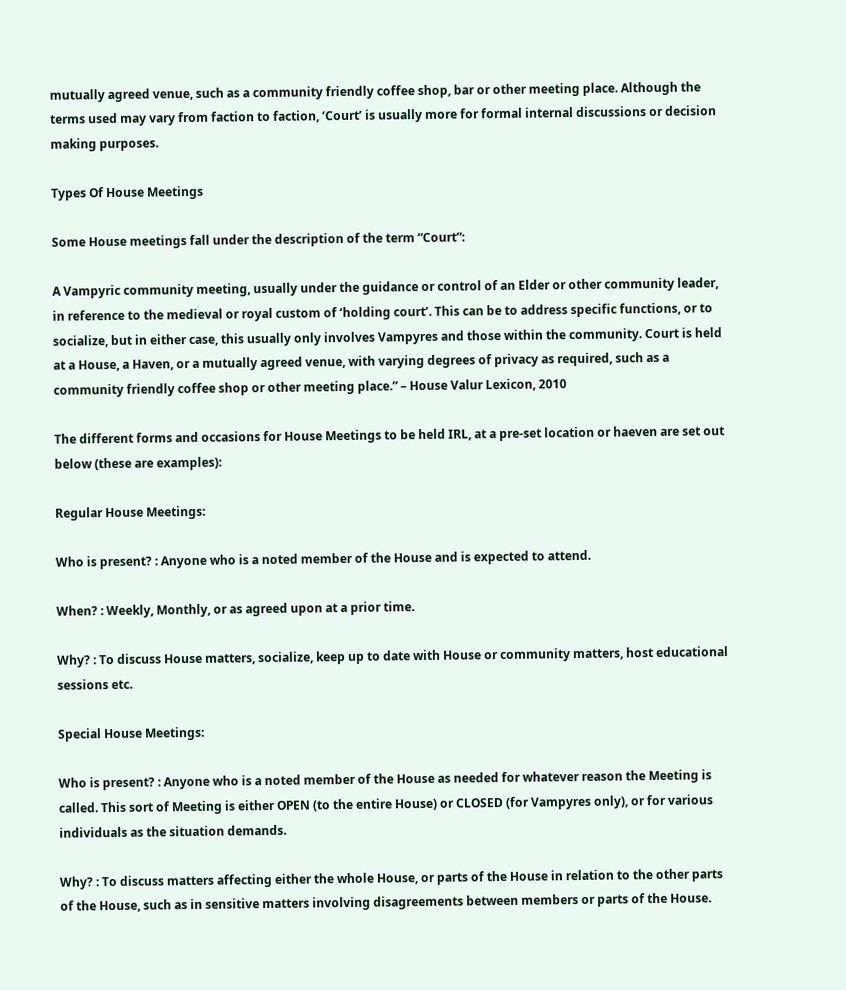mutually agreed venue, such as a community friendly coffee shop, bar or other meeting place. Although the terms used may vary from faction to faction, ‘Court’ is usually more for formal internal discussions or decision making purposes.

Types Of House Meetings

Some House meetings fall under the description of the term “Court”:

A Vampyric community meeting, usually under the guidance or control of an Elder or other community leader, in reference to the medieval or royal custom of ‘holding court’. This can be to address specific functions, or to socialize, but in either case, this usually only involves Vampyres and those within the community. Court is held at a House, a Haven, or a mutually agreed venue, with varying degrees of privacy as required, such as a community friendly coffee shop or other meeting place.” – House Valur Lexicon, 2010

The different forms and occasions for House Meetings to be held IRL, at a pre-set location or haeven are set out below (these are examples):

Regular House Meetings:

Who is present? : Anyone who is a noted member of the House and is expected to attend.

When? : Weekly, Monthly, or as agreed upon at a prior time.

Why? : To discuss House matters, socialize, keep up to date with House or community matters, host educational sessions etc.

Special House Meetings:

Who is present? : Anyone who is a noted member of the House as needed for whatever reason the Meeting is called. This sort of Meeting is either OPEN (to the entire House) or CLOSED (for Vampyres only), or for various individuals as the situation demands.

Why? : To discuss matters affecting either the whole House, or parts of the House in relation to the other parts of the House, such as in sensitive matters involving disagreements between members or parts of the House.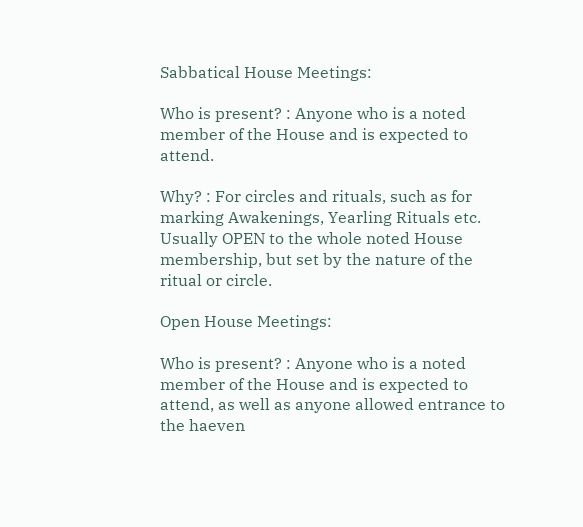Sabbatical House Meetings:

Who is present? : Anyone who is a noted member of the House and is expected to attend.

Why? : For circles and rituals, such as for marking Awakenings, Yearling Rituals etc. Usually OPEN to the whole noted House membership, but set by the nature of the ritual or circle.

Open House Meetings:

Who is present? : Anyone who is a noted member of the House and is expected to attend, as well as anyone allowed entrance to the haeven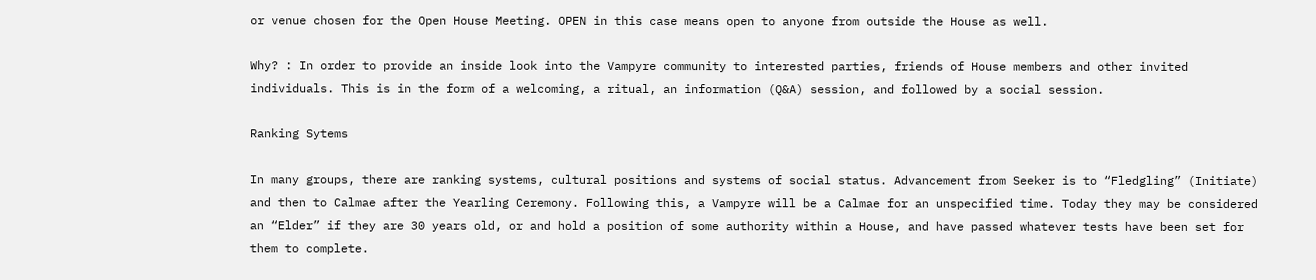or venue chosen for the Open House Meeting. OPEN in this case means open to anyone from outside the House as well.

Why? : In order to provide an inside look into the Vampyre community to interested parties, friends of House members and other invited individuals. This is in the form of a welcoming, a ritual, an information (Q&A) session, and followed by a social session.

Ranking Sytems

In many groups, there are ranking systems, cultural positions and systems of social status. Advancement from Seeker is to “Fledgling” (Initiate) and then to Calmae after the Yearling Ceremony. Following this, a Vampyre will be a Calmae for an unspecified time. Today they may be considered an “Elder” if they are 30 years old, or and hold a position of some authority within a House, and have passed whatever tests have been set for them to complete.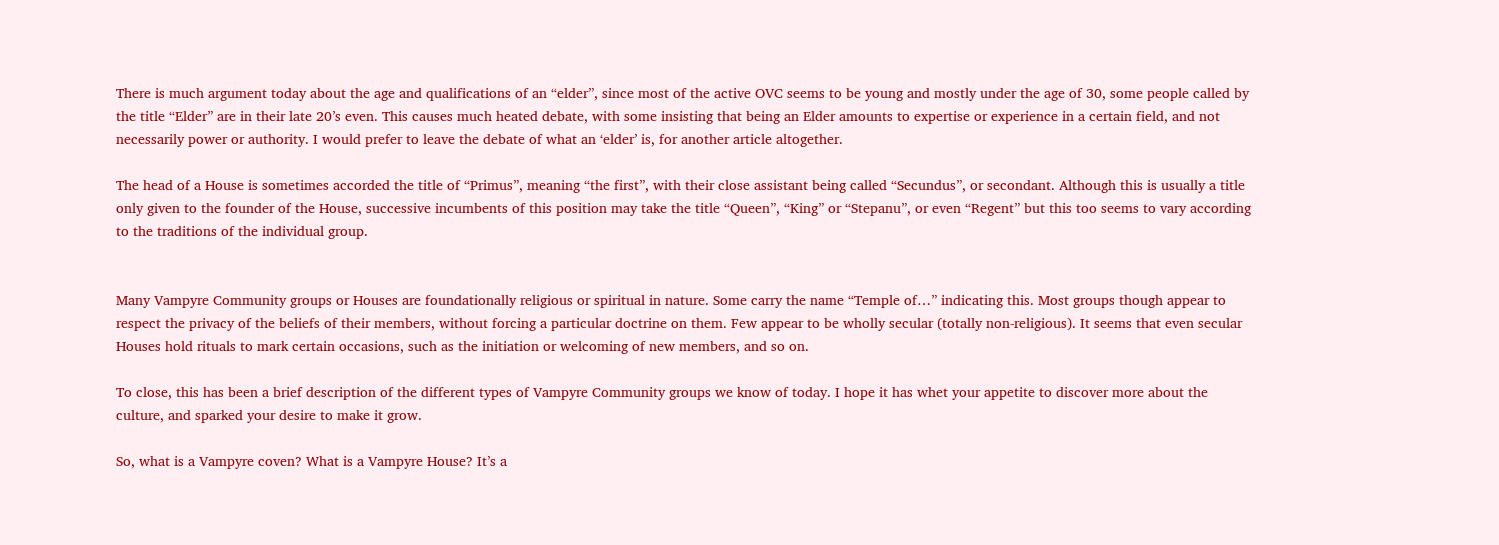There is much argument today about the age and qualifications of an “elder”, since most of the active OVC seems to be young and mostly under the age of 30, some people called by the title “Elder” are in their late 20’s even. This causes much heated debate, with some insisting that being an Elder amounts to expertise or experience in a certain field, and not necessarily power or authority. I would prefer to leave the debate of what an ‘elder’ is, for another article altogether.

The head of a House is sometimes accorded the title of “Primus”, meaning “the first”, with their close assistant being called “Secundus”, or secondant. Although this is usually a title only given to the founder of the House, successive incumbents of this position may take the title “Queen”, “King” or “Stepanu”, or even “Regent” but this too seems to vary according to the traditions of the individual group.


Many Vampyre Community groups or Houses are foundationally religious or spiritual in nature. Some carry the name “Temple of…” indicating this. Most groups though appear to respect the privacy of the beliefs of their members, without forcing a particular doctrine on them. Few appear to be wholly secular (totally non-religious). It seems that even secular Houses hold rituals to mark certain occasions, such as the initiation or welcoming of new members, and so on.

To close, this has been a brief description of the different types of Vampyre Community groups we know of today. I hope it has whet your appetite to discover more about the culture, and sparked your desire to make it grow.

So, what is a Vampyre coven? What is a Vampyre House? It’s a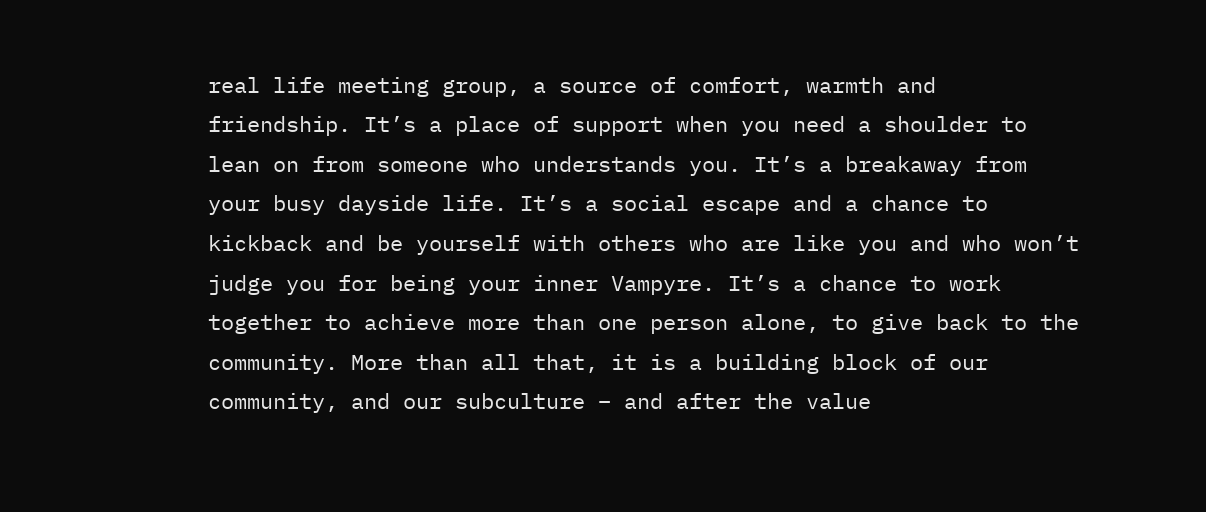real life meeting group, a source of comfort, warmth and friendship. It’s a place of support when you need a shoulder to lean on from someone who understands you. It’s a breakaway from your busy dayside life. It’s a social escape and a chance to kickback and be yourself with others who are like you and who won’t judge you for being your inner Vampyre. It’s a chance to work together to achieve more than one person alone, to give back to the community. More than all that, it is a building block of our community, and our subculture – and after the value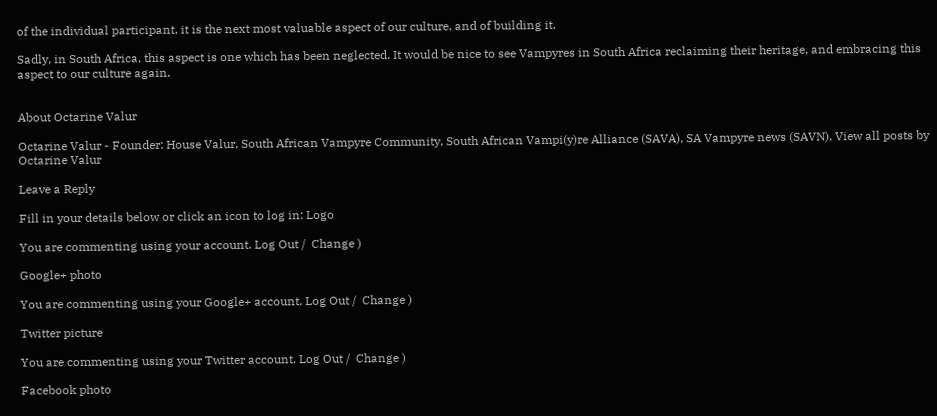of the individual participant, it is the next most valuable aspect of our culture, and of building it.

Sadly, in South Africa, this aspect is one which has been neglected. It would be nice to see Vampyres in South Africa reclaiming their heritage, and embracing this aspect to our culture again.


About Octarine Valur

Octarine Valur - Founder: House Valur, South African Vampyre Community, South African Vampi(y)re Alliance (SAVA), SA Vampyre news (SAVN). View all posts by Octarine Valur

Leave a Reply

Fill in your details below or click an icon to log in: Logo

You are commenting using your account. Log Out /  Change )

Google+ photo

You are commenting using your Google+ account. Log Out /  Change )

Twitter picture

You are commenting using your Twitter account. Log Out /  Change )

Facebook photo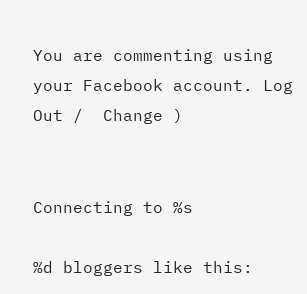You are commenting using your Facebook account. Log Out /  Change )


Connecting to %s

%d bloggers like this: